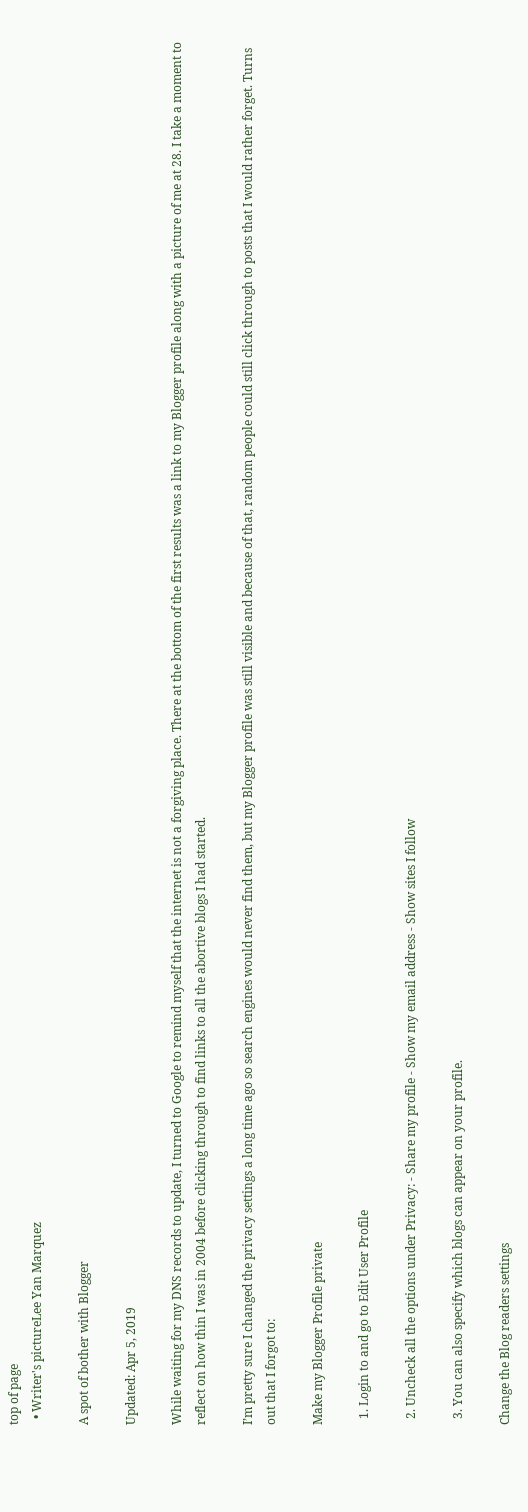top of page
  • Writer's pictureLee Yan Marquez

A spot of bother with Blogger

Updated: Apr 5, 2019

While waiting for my DNS records to update, I turned to Google to remind myself that the internet is not a forgiving place. There at the bottom of the first results was a link to my Blogger profile along with a picture of me at 28. I take a moment to reflect on how thin I was in 2004 before clicking through to find links to all the abortive blogs I had started.

I’m pretty sure I changed the privacy settings a long time ago so search engines would never find them, but my Blogger profile was still visible and because of that, random people could still click through to posts that I would rather forget. Turns out that I forgot to:

Make my Blogger Profile private

  1. Login to and go to Edit User Profile

  2. Uncheck all the options under Privacy: - Share my profile - Show my email address - Show sites I follow

  3. You can also specify which blogs can appear on your profile.

Change the Blog readers settings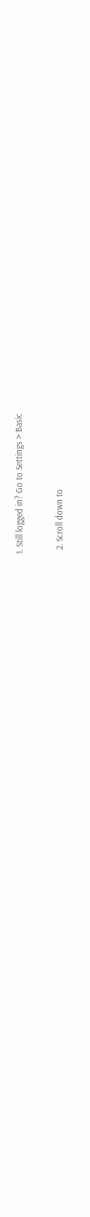1. Still logged in? Go to Settings > Basic

  2. Scroll down to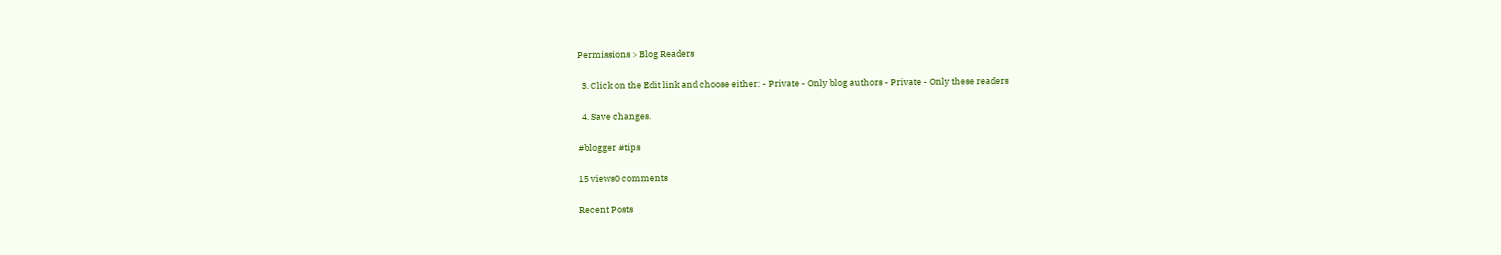Permissions > Blog Readers

  3. Click on the Edit link and choose either: - Private - Only blog authors - Private - Only these readers

  4. Save changes.

#blogger #tips

15 views0 comments

Recent Posts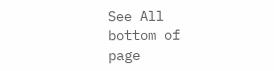See All
bottom of page